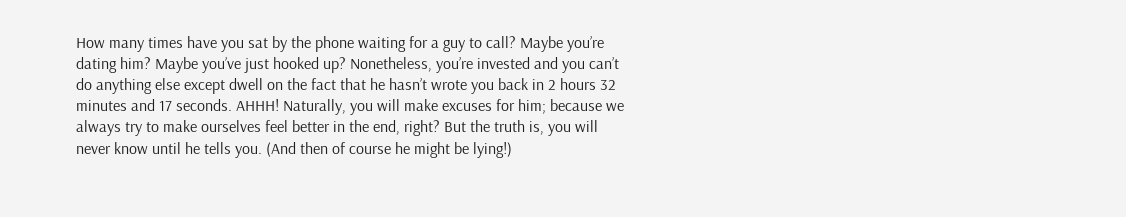How many times have you sat by the phone waiting for a guy to call? Maybe you’re dating him? Maybe you’ve just hooked up? Nonetheless, you’re invested and you can’t do anything else except dwell on the fact that he hasn’t wrote you back in 2 hours 32 minutes and 17 seconds. AHHH! Naturally, you will make excuses for him; because we always try to make ourselves feel better in the end, right? But the truth is, you will never know until he tells you. (And then of course he might be lying!)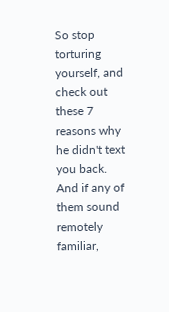So stop torturing yourself, and check out these 7 reasons why he didn't text you back. And if any of them sound remotely familiar,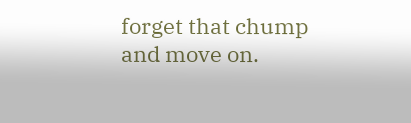forget that chump and move on.